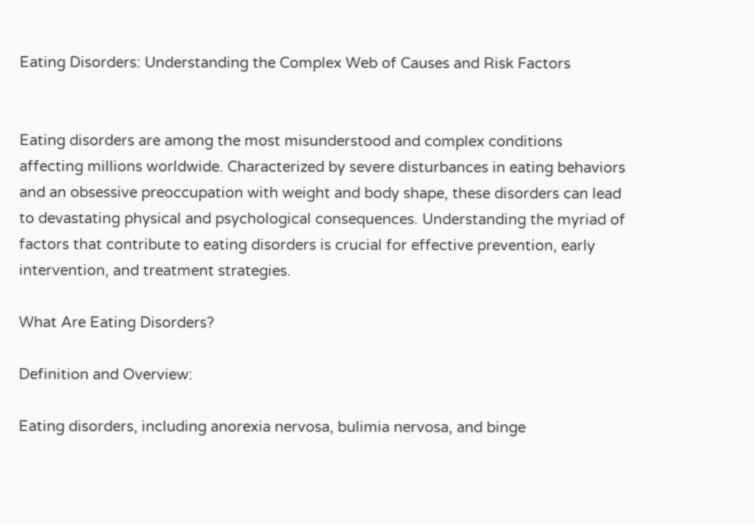Eating Disorders: Understanding the Complex Web of Causes and Risk Factors


Eating disorders are among the most misunderstood and complex conditions affecting millions worldwide. Characterized by severe disturbances in eating behaviors and an obsessive preoccupation with weight and body shape, these disorders can lead to devastating physical and psychological consequences. Understanding the myriad of factors that contribute to eating disorders is crucial for effective prevention, early intervention, and treatment strategies.

What Are Eating Disorders?

Definition and Overview:

Eating disorders, including anorexia nervosa, bulimia nervosa, and binge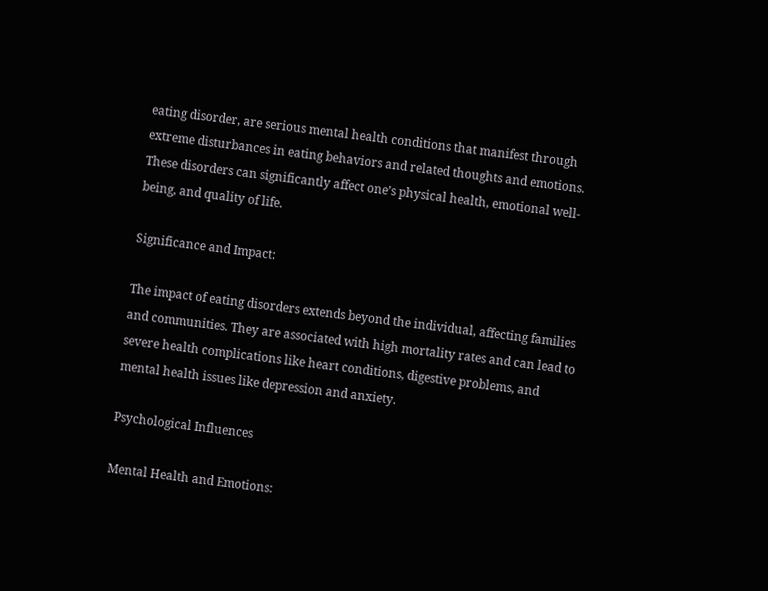eating disorder, are serious mental health conditions that manifest through extreme disturbances in eating behaviors and related thoughts and emotions. These disorders can significantly affect one’s physical health, emotional well-being, and quality of life.

Significance and Impact:

The impact of eating disorders extends beyond the individual, affecting families and communities. They are associated with high mortality rates and can lead to severe health complications like heart conditions, digestive problems, and mental health issues like depression and anxiety.

Psychological Influences

Mental Health and Emotions: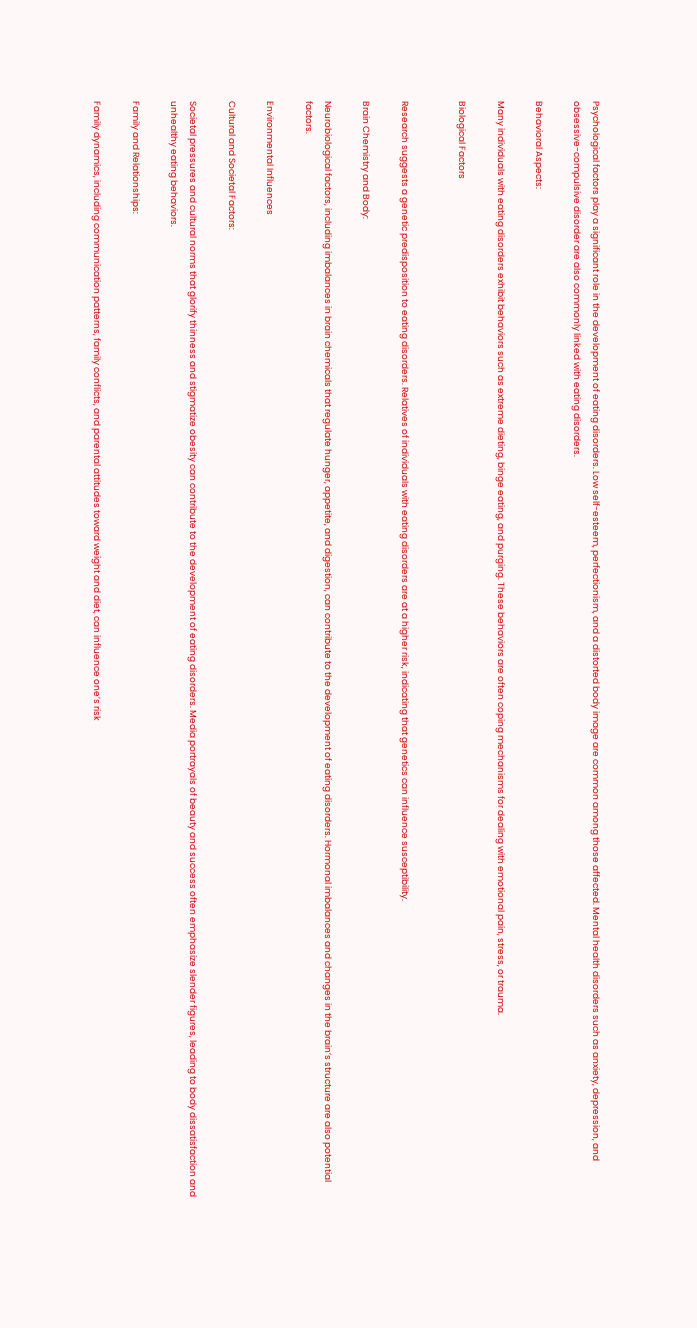Psychological factors play a significant role in the development of eating disorders. Low self-esteem, perfectionism, and a distorted body image are common among those affected. Mental health disorders such as anxiety, depression, and obsessive-compulsive disorder are also commonly linked with eating disorders.

Behavioral Aspects:

Many individuals with eating disorders exhibit behaviors such as extreme dieting, binge eating, and purging. These behaviors are often coping mechanisms for dealing with emotional pain, stress, or trauma.

Biological Factors


Research suggests a genetic predisposition to eating disorders. Relatives of individuals with eating disorders are at a higher risk, indicating that genetics can influence susceptibility.

Brain Chemistry and Body:

Neurobiological factors, including imbalances in brain chemicals that regulate hunger, appetite, and digestion, can contribute to the development of eating disorders. Hormonal imbalances and changes in the brain’s structure are also potential factors.

Environmental Influences

Cultural and Societal Factors:

Societal pressures and cultural norms that glorify thinness and stigmatize obesity can contribute to the development of eating disorders. Media portrayals of beauty and success often emphasize slender figures, leading to body dissatisfaction and unhealthy eating behaviors.

Family and Relationships:

Family dynamics, including communication patterns, family conflicts, and parental attitudes toward weight and diet, can influence one’s risk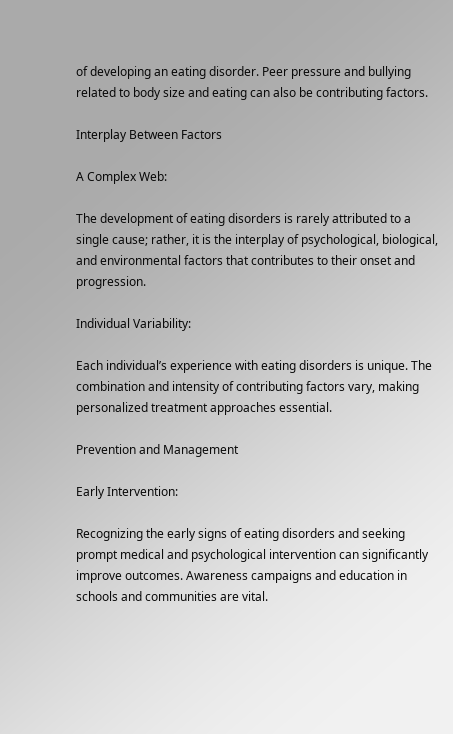of developing an eating disorder. Peer pressure and bullying related to body size and eating can also be contributing factors.

Interplay Between Factors

A Complex Web:

The development of eating disorders is rarely attributed to a single cause; rather, it is the interplay of psychological, biological, and environmental factors that contributes to their onset and progression.

Individual Variability:

Each individual’s experience with eating disorders is unique. The combination and intensity of contributing factors vary, making personalized treatment approaches essential.

Prevention and Management

Early Intervention:

Recognizing the early signs of eating disorders and seeking prompt medical and psychological intervention can significantly improve outcomes. Awareness campaigns and education in schools and communities are vital.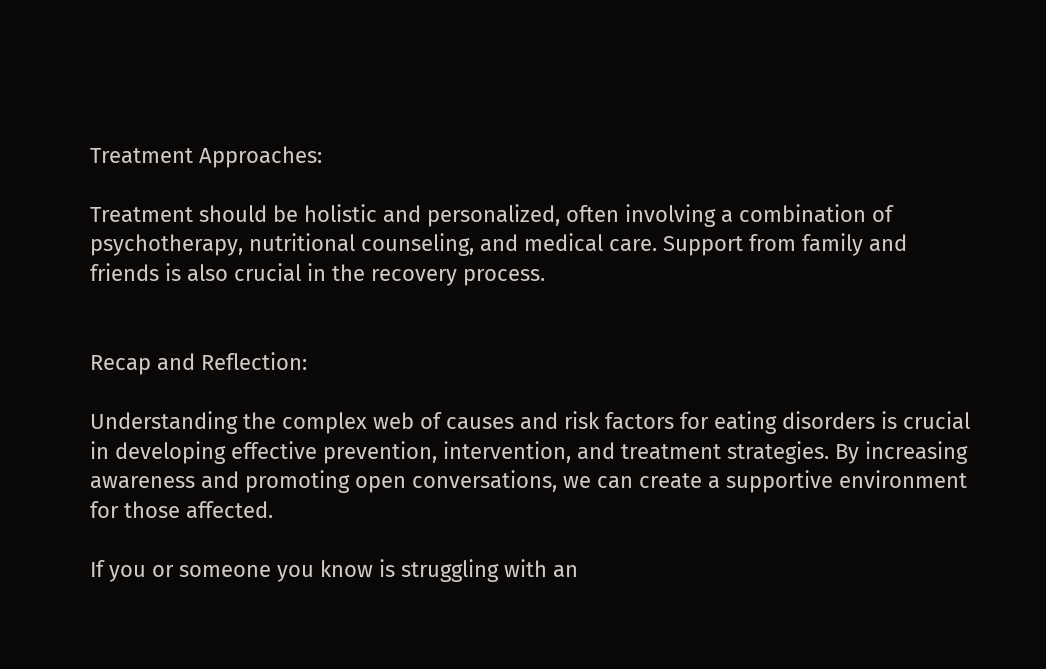Treatment Approaches:

Treatment should be holistic and personalized, often involving a combination of psychotherapy, nutritional counseling, and medical care. Support from family and friends is also crucial in the recovery process.


Recap and Reflection:

Understanding the complex web of causes and risk factors for eating disorders is crucial in developing effective prevention, intervention, and treatment strategies. By increasing awareness and promoting open conversations, we can create a supportive environment for those affected.

If you or someone you know is struggling with an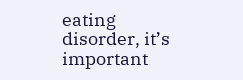eating disorder, it’s important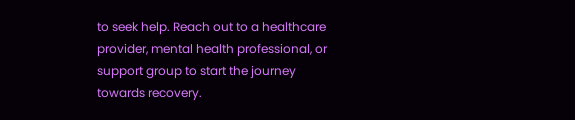to seek help. Reach out to a healthcare provider, mental health professional, or support group to start the journey towards recovery.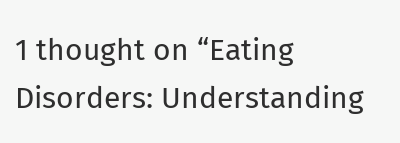1 thought on “Eating Disorders: Understanding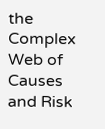the Complex Web of Causes and Risk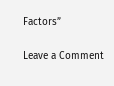Factors”

Leave a Comment